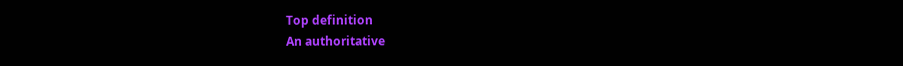Top definition
An authoritative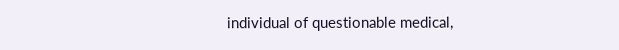individual of questionable medical,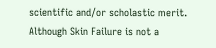scientific and/or scholastic merit.
Although Skin Failure is not a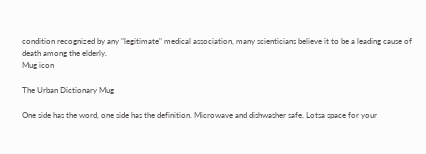condition recognized by any "legitimate" medical association, many scienticians believe it to be a leading cause of death among the elderly.
Mug icon

The Urban Dictionary Mug

One side has the word, one side has the definition. Microwave and dishwasher safe. Lotsa space for your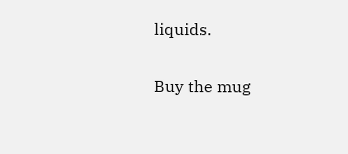liquids.

Buy the mug